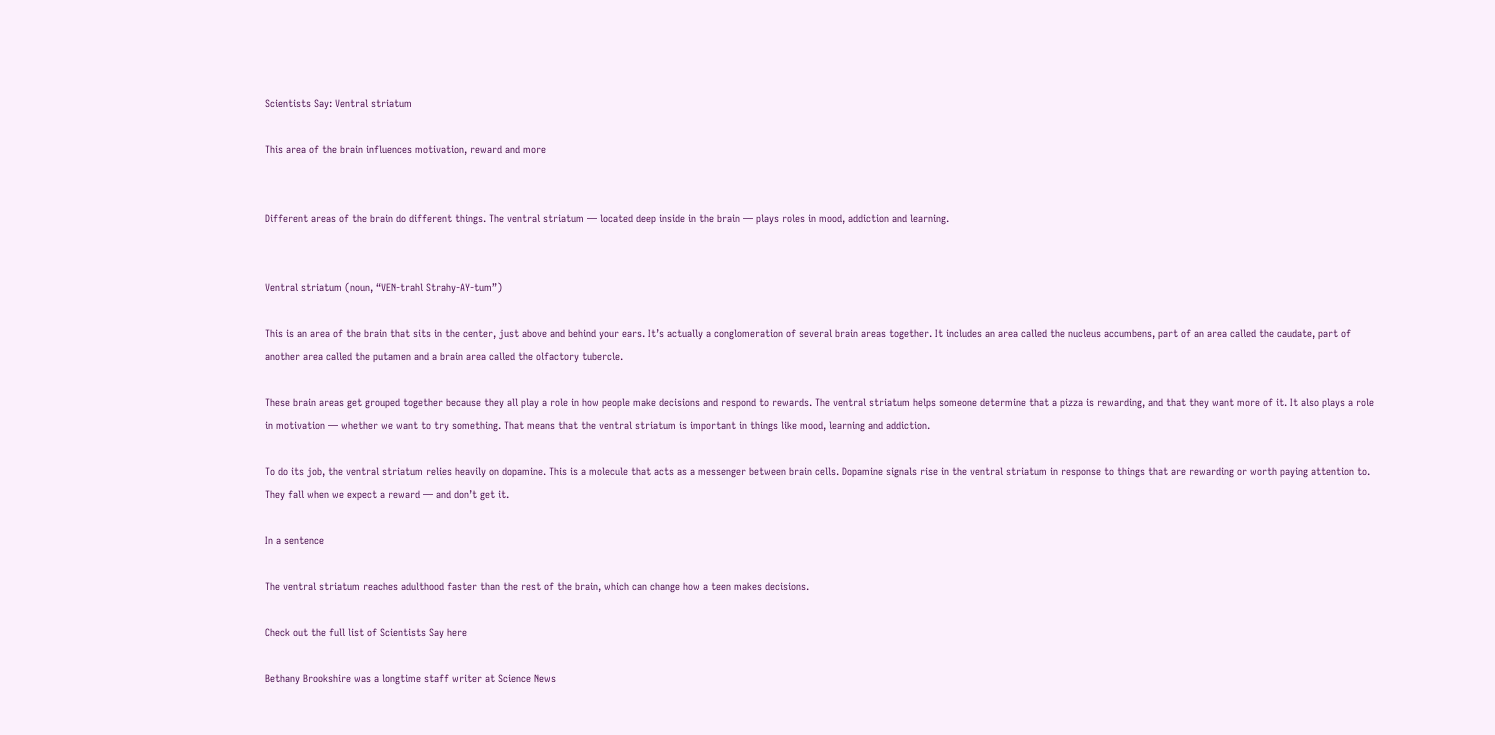Scientists Say: Ventral striatum

This area of the brain influences motivation, reward and more


Different areas of the brain do different things. The ventral striatum — located deep inside in the brain — plays roles in mood, addiction and learning.


Ventral striatum (noun, “VEN-trahl Strahy-AY-tum”)

This is an area of the brain that sits in the center, just above and behind your ears. It’s actually a conglomeration of several brain areas together. It includes an area called the nucleus accumbens, part of an area called the caudate, part of another area called the putamen and a brain area called the olfactory tubercle.

These brain areas get grouped together because they all play a role in how people make decisions and respond to rewards. The ventral striatum helps someone determine that a pizza is rewarding, and that they want more of it. It also plays a role in motivation — whether we want to try something. That means that the ventral striatum is important in things like mood, learning and addiction.

To do its job, the ventral striatum relies heavily on dopamine. This is a molecule that acts as a messenger between brain cells. Dopamine signals rise in the ventral striatum in response to things that are rewarding or worth paying attention to. They fall when we expect a reward — and don’t get it.

In a sentence

The ventral striatum reaches adulthood faster than the rest of the brain, which can change how a teen makes decisions.

Check out the full list of Scientists Say here

Bethany Brookshire was a longtime staff writer at Science News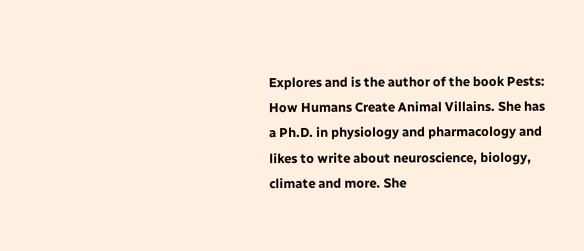Explores and is the author of the book Pests: How Humans Create Animal Villains. She has a Ph.D. in physiology and pharmacology and likes to write about neuroscience, biology, climate and more. She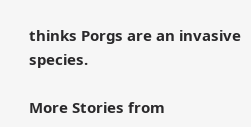thinks Porgs are an invasive species.

More Stories from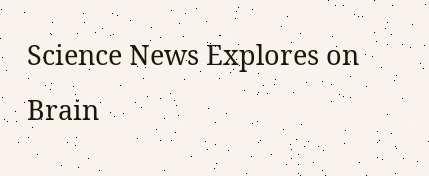Science News Explores on Brain